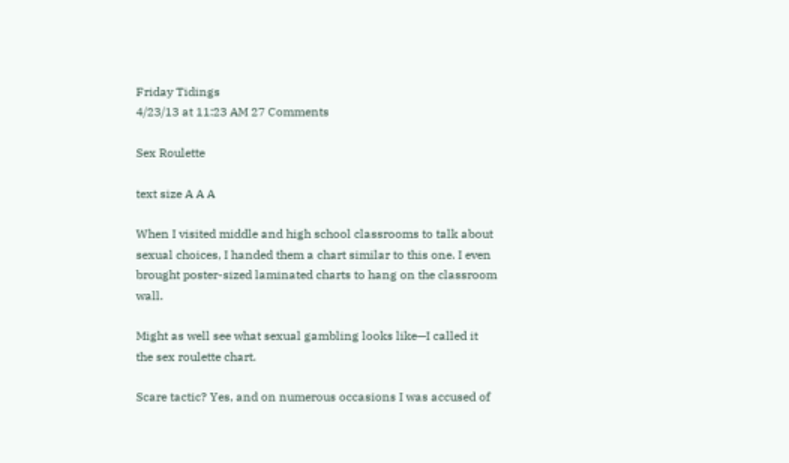Friday Tidings
4/23/13 at 11:23 AM 27 Comments

Sex Roulette

text size A A A

When I visited middle and high school classrooms to talk about sexual choices, I handed them a chart similar to this one. I even brought poster-sized laminated charts to hang on the classroom wall.

Might as well see what sexual gambling looks like—I called it the sex roulette chart.

Scare tactic? Yes, and on numerous occasions I was accused of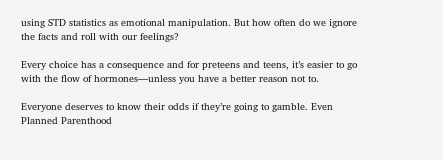using STD statistics as emotional manipulation. But how often do we ignore the facts and roll with our feelings?

Every choice has a consequence and for preteens and teens, it’s easier to go with the flow of hormones—unless you have a better reason not to.

Everyone deserves to know their odds if they’re going to gamble. Even Planned Parenthood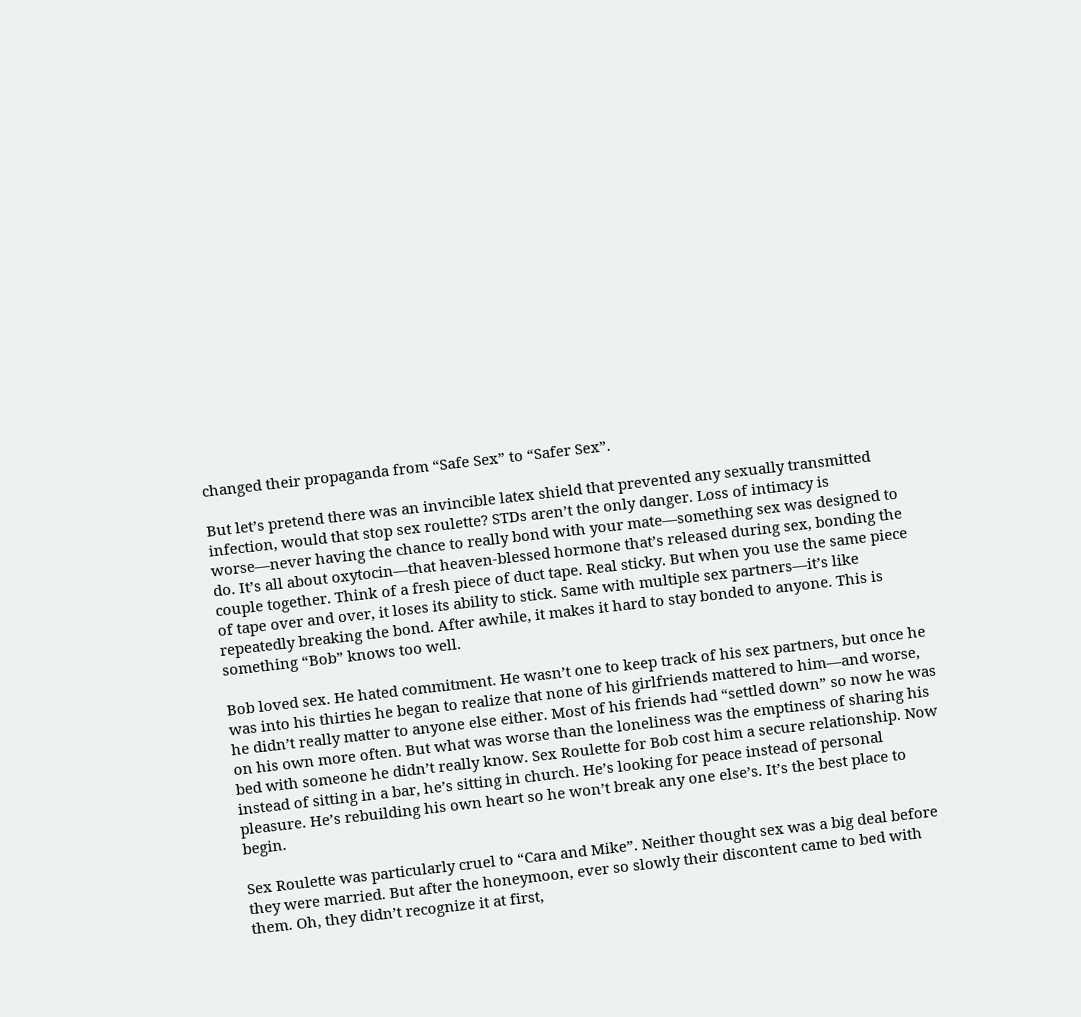changed their propaganda from “Safe Sex” to “Safer Sex”.

But let’s pretend there was an invincible latex shield that prevented any sexually transmitted infection, would that stop sex roulette? STDs aren’t the only danger. Loss of intimacy is worse—never having the chance to really bond with your mate—something sex was designed to do. It’s all about oxytocin—that heaven-blessed hormone that’s released during sex, bonding the couple together. Think of a fresh piece of duct tape. Real sticky. But when you use the same piece of tape over and over, it loses its ability to stick. Same with multiple sex partners—it’s like repeatedly breaking the bond. After awhile, it makes it hard to stay bonded to anyone. This is something “Bob” knows too well.

Bob loved sex. He hated commitment. He wasn’t one to keep track of his sex partners, but once he was into his thirties he began to realize that none of his girlfriends mattered to him—and worse, he didn’t really matter to anyone else either. Most of his friends had “settled down” so now he was on his own more often. But what was worse than the loneliness was the emptiness of sharing his bed with someone he didn’t really know. Sex Roulette for Bob cost him a secure relationship. Now instead of sitting in a bar, he’s sitting in church. He’s looking for peace instead of personal pleasure. He’s rebuilding his own heart so he won’t break any one else’s. It’s the best place to begin.

Sex Roulette was particularly cruel to “Cara and Mike”. Neither thought sex was a big deal before they were married. But after the honeymoon, ever so slowly their discontent came to bed with them. Oh, they didn’t recognize it at first,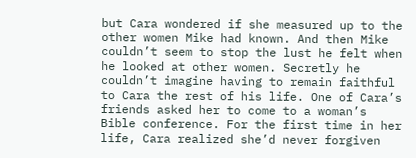but Cara wondered if she measured up to the other women Mike had known. And then Mike couldn’t seem to stop the lust he felt when he looked at other women. Secretly he couldn’t imagine having to remain faithful to Cara the rest of his life. One of Cara’s friends asked her to come to a woman’s Bible conference. For the first time in her life, Cara realized she’d never forgiven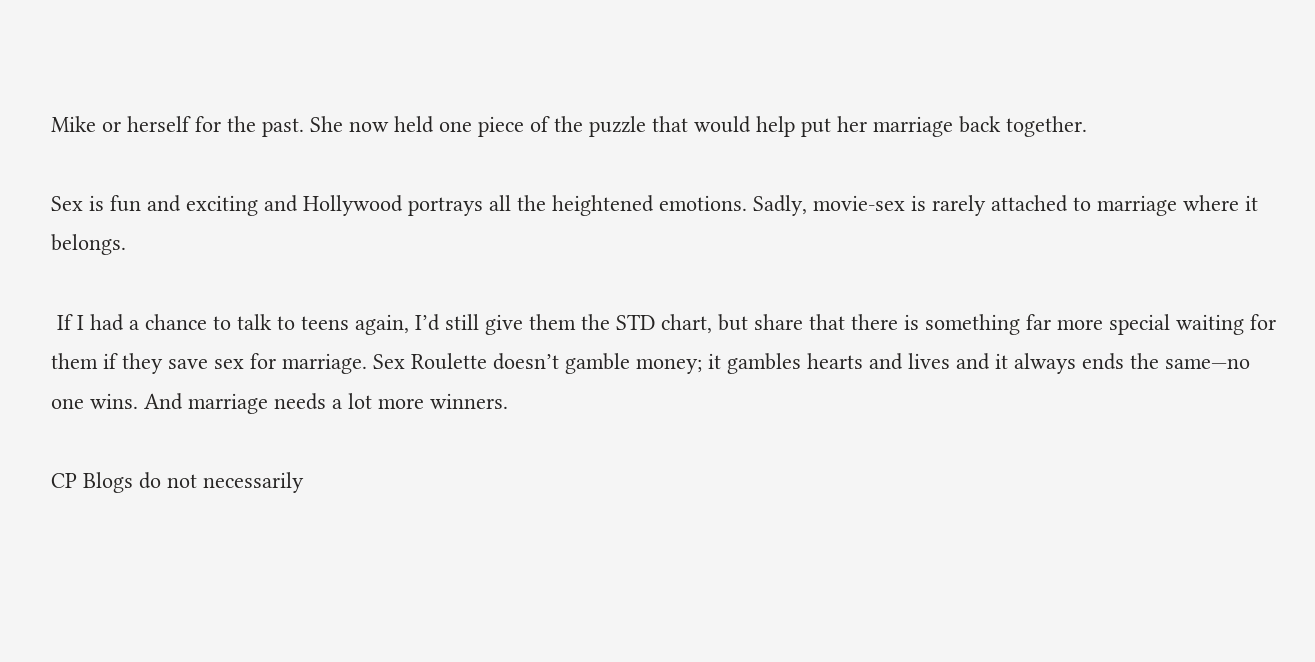Mike or herself for the past. She now held one piece of the puzzle that would help put her marriage back together.

Sex is fun and exciting and Hollywood portrays all the heightened emotions. Sadly, movie-sex is rarely attached to marriage where it belongs.

 If I had a chance to talk to teens again, I’d still give them the STD chart, but share that there is something far more special waiting for them if they save sex for marriage. Sex Roulette doesn’t gamble money; it gambles hearts and lives and it always ends the same—no one wins. And marriage needs a lot more winners.

CP Blogs do not necessarily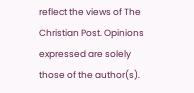reflect the views of The Christian Post. Opinions expressed are solely those of the author(s).